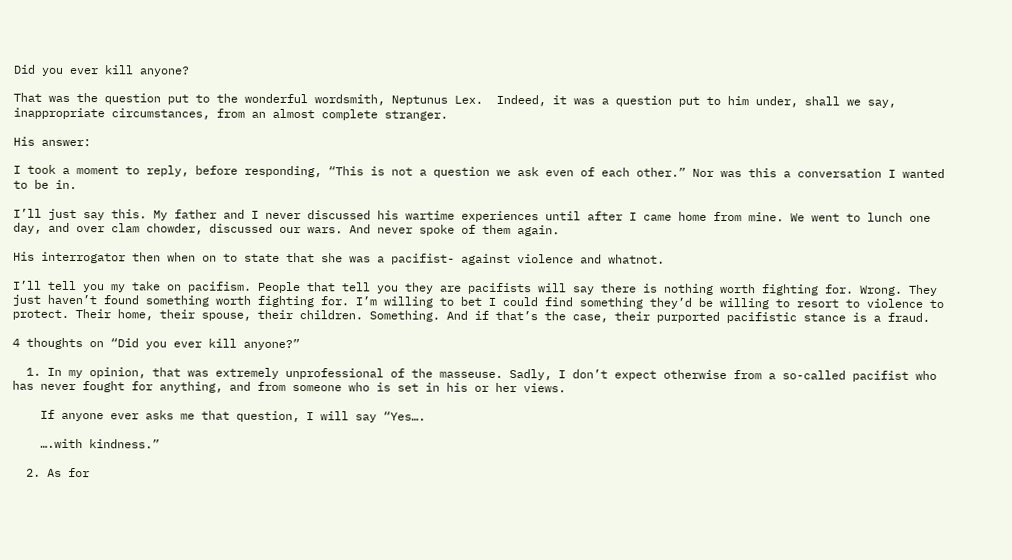Did you ever kill anyone?

That was the question put to the wonderful wordsmith, Neptunus Lex.  Indeed, it was a question put to him under, shall we say, inappropriate circumstances, from an almost complete stranger.

His answer:

I took a moment to reply, before responding, “This is not a question we ask even of each other.” Nor was this a conversation I wanted to be in.

I’ll just say this. My father and I never discussed his wartime experiences until after I came home from mine. We went to lunch one day, and over clam chowder, discussed our wars. And never spoke of them again.

His interrogator then when on to state that she was a pacifist- against violence and whatnot.

I’ll tell you my take on pacifism. People that tell you they are pacifists will say there is nothing worth fighting for. Wrong. They just haven’t found something worth fighting for. I’m willing to bet I could find something they’d be willing to resort to violence to protect. Their home, their spouse, their children. Something. And if that’s the case, their purported pacifistic stance is a fraud.

4 thoughts on “Did you ever kill anyone?”

  1. In my opinion, that was extremely unprofessional of the masseuse. Sadly, I don’t expect otherwise from a so-called pacifist who has never fought for anything, and from someone who is set in his or her views.

    If anyone ever asks me that question, I will say “Yes….

    ….with kindness.”

  2. As for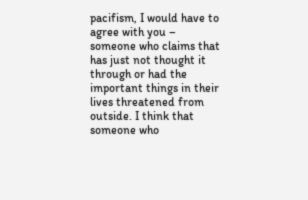pacifism, I would have to agree with you – someone who claims that has just not thought it through or had the important things in their lives threatened from outside. I think that someone who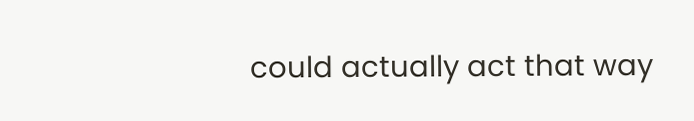could actually act that way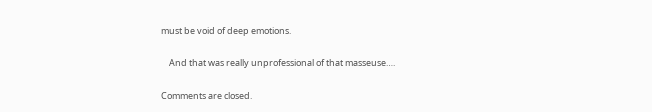must be void of deep emotions.

    And that was really unprofessional of that masseuse….

Comments are closed.